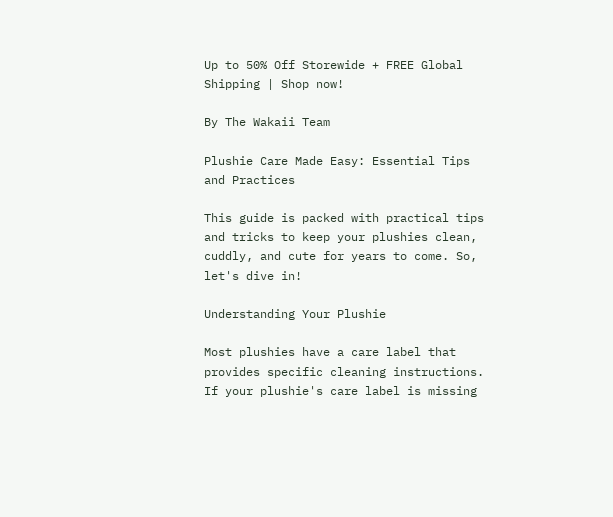Up to 50% Off Storewide + FREE Global Shipping | Shop now!

By The Wakaii Team

Plushie Care Made Easy: Essential Tips and Practices

This guide is packed with practical tips and tricks to keep your plushies clean, cuddly, and cute for years to come. So, let's dive in!

Understanding Your Plushie

Most plushies have a care label that provides specific cleaning instructions. If your plushie's care label is missing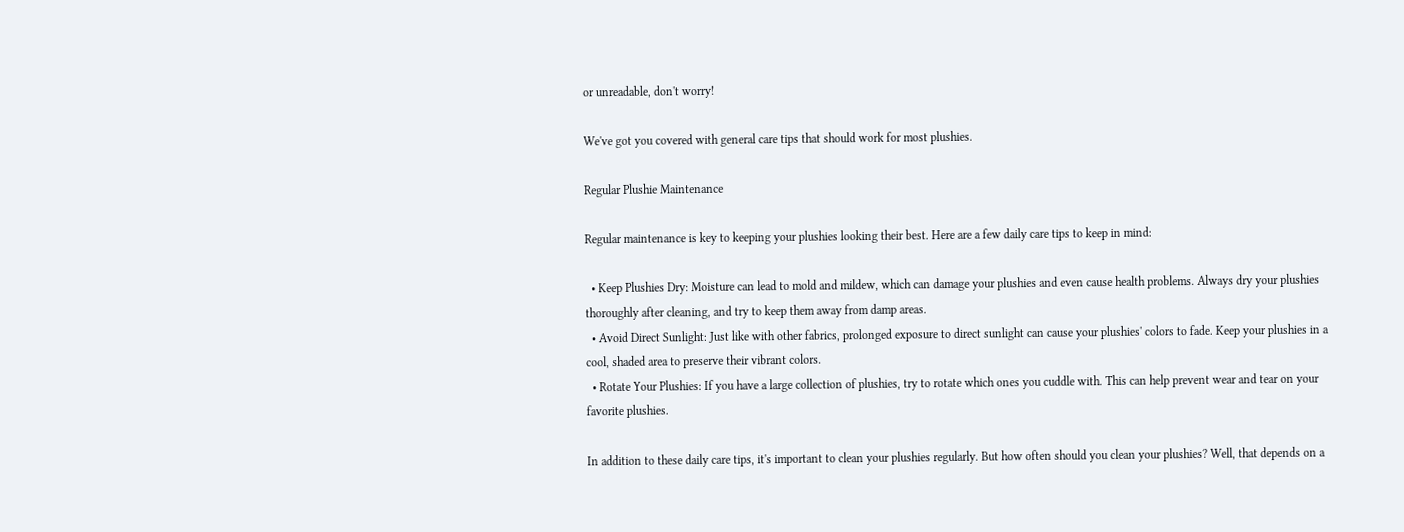or unreadable, don't worry!

We've got you covered with general care tips that should work for most plushies.

Regular Plushie Maintenance

Regular maintenance is key to keeping your plushies looking their best. Here are a few daily care tips to keep in mind:

  • Keep Plushies Dry: Moisture can lead to mold and mildew, which can damage your plushies and even cause health problems. Always dry your plushies thoroughly after cleaning, and try to keep them away from damp areas.
  • Avoid Direct Sunlight: Just like with other fabrics, prolonged exposure to direct sunlight can cause your plushies' colors to fade. Keep your plushies in a cool, shaded area to preserve their vibrant colors.
  • Rotate Your Plushies: If you have a large collection of plushies, try to rotate which ones you cuddle with. This can help prevent wear and tear on your favorite plushies.

In addition to these daily care tips, it's important to clean your plushies regularly. But how often should you clean your plushies? Well, that depends on a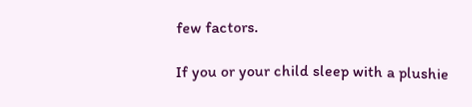few factors.

If you or your child sleep with a plushie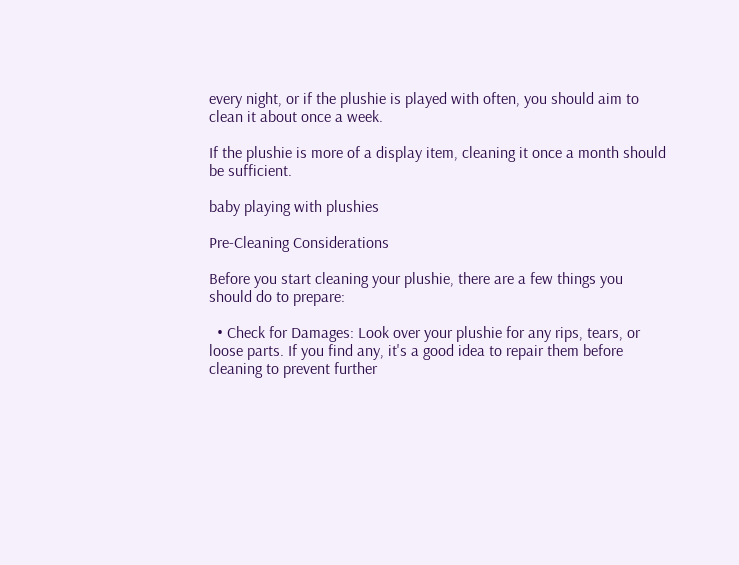every night, or if the plushie is played with often, you should aim to clean it about once a week.

If the plushie is more of a display item, cleaning it once a month should be sufficient.

baby playing with plushies

Pre-Cleaning Considerations

Before you start cleaning your plushie, there are a few things you should do to prepare:

  • Check for Damages: Look over your plushie for any rips, tears, or loose parts. If you find any, it's a good idea to repair them before cleaning to prevent further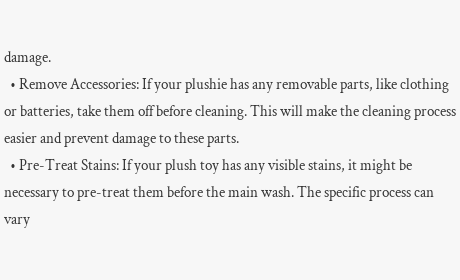damage.
  • Remove Accessories: If your plushie has any removable parts, like clothing or batteries, take them off before cleaning. This will make the cleaning process easier and prevent damage to these parts.
  • Pre-Treat Stains: If your plush toy has any visible stains, it might be necessary to pre-treat them before the main wash. The specific process can vary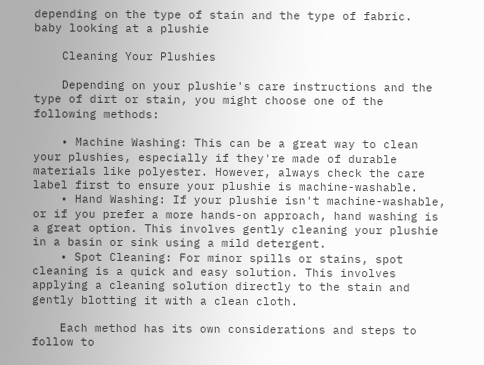depending on the type of stain and the type of fabric.
baby looking at a plushie

    Cleaning Your Plushies

    Depending on your plushie's care instructions and the type of dirt or stain, you might choose one of the following methods:

    • Machine Washing: This can be a great way to clean your plushies, especially if they're made of durable materials like polyester. However, always check the care label first to ensure your plushie is machine-washable.
    • Hand Washing: If your plushie isn't machine-washable, or if you prefer a more hands-on approach, hand washing is a great option. This involves gently cleaning your plushie in a basin or sink using a mild detergent.
    • Spot Cleaning: For minor spills or stains, spot cleaning is a quick and easy solution. This involves applying a cleaning solution directly to the stain and gently blotting it with a clean cloth.

    Each method has its own considerations and steps to follow to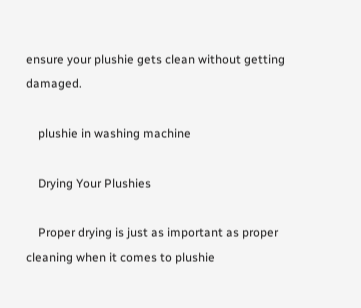ensure your plushie gets clean without getting damaged.

    plushie in washing machine

    Drying Your Plushies

    Proper drying is just as important as proper cleaning when it comes to plushie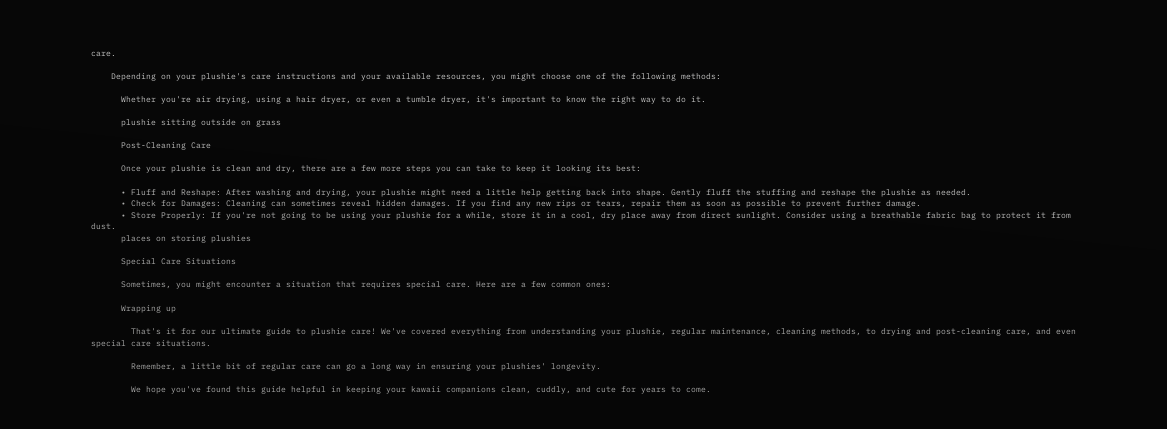care.

    Depending on your plushie's care instructions and your available resources, you might choose one of the following methods:

      Whether you're air drying, using a hair dryer, or even a tumble dryer, it's important to know the right way to do it.

      plushie sitting outside on grass

      Post-Cleaning Care

      Once your plushie is clean and dry, there are a few more steps you can take to keep it looking its best:

      • Fluff and Reshape: After washing and drying, your plushie might need a little help getting back into shape. Gently fluff the stuffing and reshape the plushie as needed.
      • Check for Damages: Cleaning can sometimes reveal hidden damages. If you find any new rips or tears, repair them as soon as possible to prevent further damage.
      • Store Properly: If you're not going to be using your plushie for a while, store it in a cool, dry place away from direct sunlight. Consider using a breathable fabric bag to protect it from dust.
      places on storing plushies

      Special Care Situations

      Sometimes, you might encounter a situation that requires special care. Here are a few common ones:

      Wrapping up

        That's it for our ultimate guide to plushie care! We've covered everything from understanding your plushie, regular maintenance, cleaning methods, to drying and post-cleaning care, and even special care situations.

        Remember, a little bit of regular care can go a long way in ensuring your plushies' longevity.

        We hope you've found this guide helpful in keeping your kawaii companions clean, cuddly, and cute for years to come.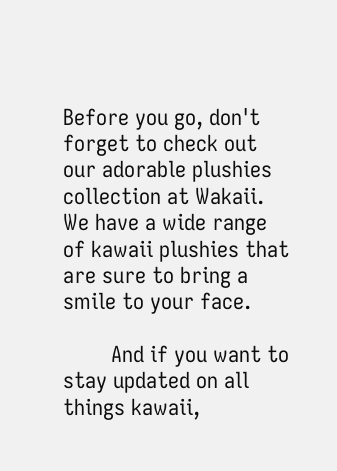Before you go, don't forget to check out our adorable plushies collection at Wakaii. We have a wide range of kawaii plushies that are sure to bring a smile to your face.

        And if you want to stay updated on all things kawaii,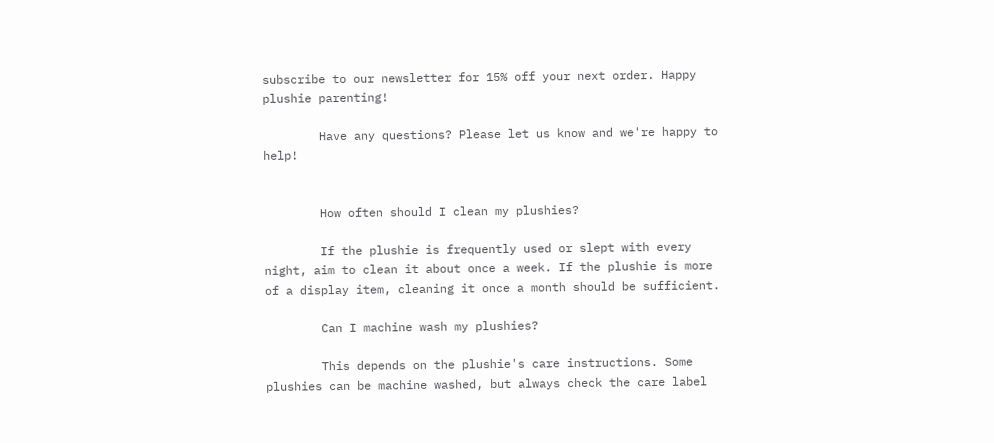subscribe to our newsletter for 15% off your next order. Happy plushie parenting!

        Have any questions? Please let us know and we're happy to help!


        How often should I clean my plushies?

        If the plushie is frequently used or slept with every night, aim to clean it about once a week. If the plushie is more of a display item, cleaning it once a month should be sufficient.

        Can I machine wash my plushies?

        This depends on the plushie's care instructions. Some plushies can be machine washed, but always check the care label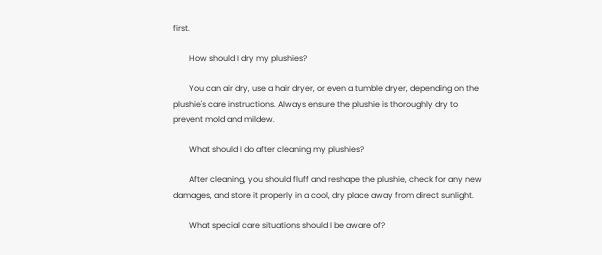first.

        How should I dry my plushies?

        You can air dry, use a hair dryer, or even a tumble dryer, depending on the plushie's care instructions. Always ensure the plushie is thoroughly dry to prevent mold and mildew.

        What should I do after cleaning my plushies?

        After cleaning, you should fluff and reshape the plushie, check for any new damages, and store it properly in a cool, dry place away from direct sunlight.

        What special care situations should I be aware of?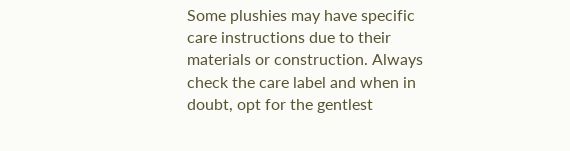Some plushies may have specific care instructions due to their materials or construction. Always check the care label and when in doubt, opt for the gentlest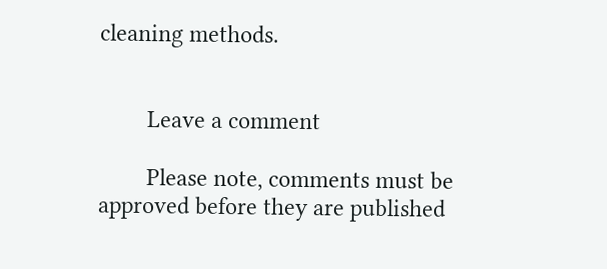cleaning methods.


        Leave a comment

        Please note, comments must be approved before they are published